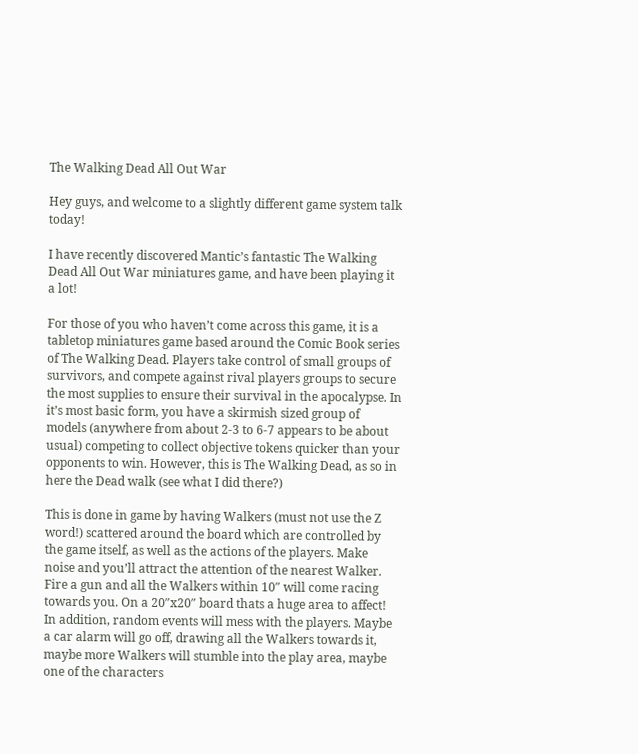The Walking Dead All Out War

Hey guys, and welcome to a slightly different game system talk today!

I have recently discovered Mantic’s fantastic The Walking Dead All Out War miniatures game, and have been playing it a lot!

For those of you who haven’t come across this game, it is a tabletop miniatures game based around the Comic Book series of The Walking Dead. Players take control of small groups of survivors, and compete against rival players groups to secure the most supplies to ensure their survival in the apocalypse. In it’s most basic form, you have a skirmish sized group of models (anywhere from about 2-3 to 6-7 appears to be about usual) competing to collect objective tokens quicker than your opponents to win. However, this is The Walking Dead, as so in here the Dead walk (see what I did there?)

This is done in game by having Walkers (must not use the Z word!) scattered around the board which are controlled by the game itself, as well as the actions of the players. Make noise and you’ll attract the attention of the nearest Walker. Fire a gun and all the Walkers within 10″ will come racing towards you. On a 20″x20″ board thats a huge area to affect! In addition, random events will mess with the players. Maybe a car alarm will go off, drawing all the Walkers towards it, maybe more Walkers will stumble into the play area, maybe one of the characters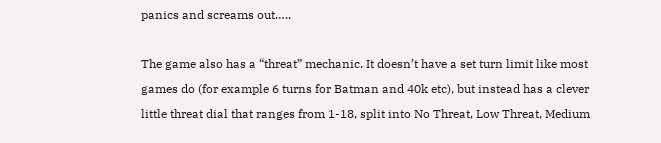panics and screams out…..

The game also has a “threat” mechanic. It doesn’t have a set turn limit like most games do (for example 6 turns for Batman and 40k etc), but instead has a clever little threat dial that ranges from 1-18, split into No Threat, Low Threat, Medium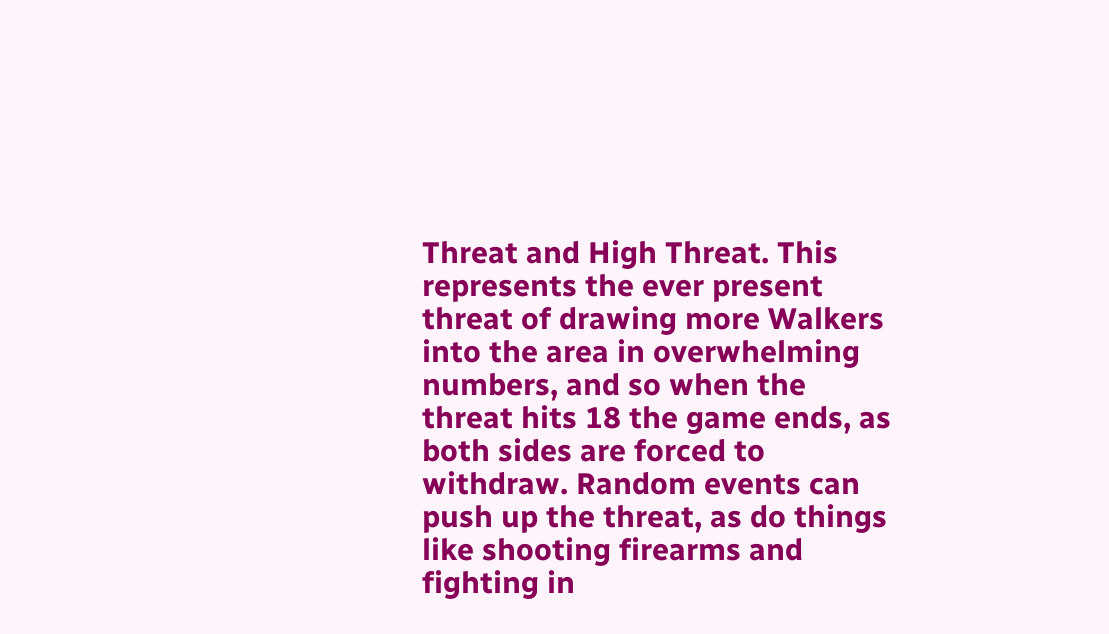Threat and High Threat. This represents the ever present threat of drawing more Walkers into the area in overwhelming numbers, and so when the threat hits 18 the game ends, as both sides are forced to withdraw. Random events can push up the threat, as do things like shooting firearms and fighting in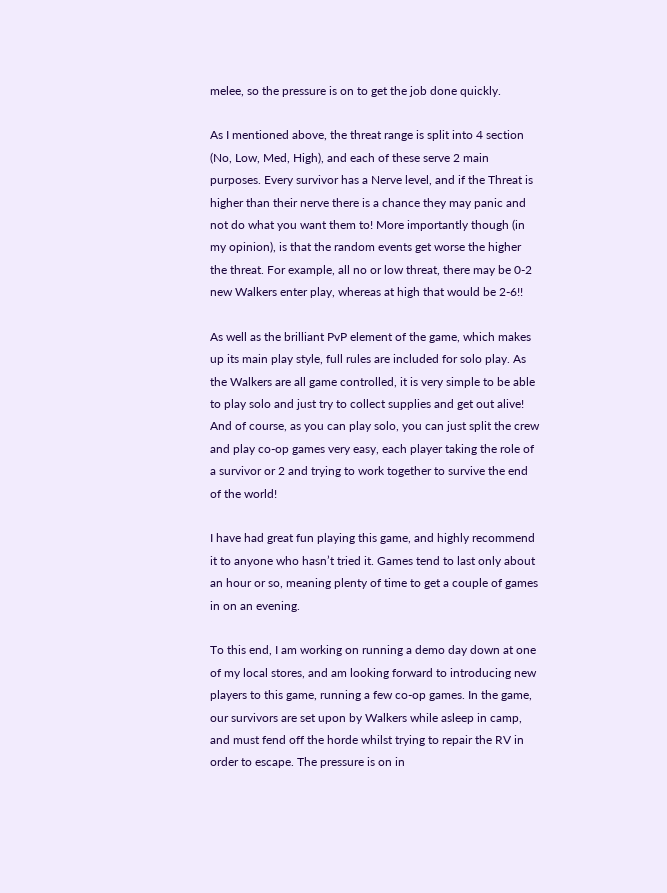melee, so the pressure is on to get the job done quickly.

As I mentioned above, the threat range is split into 4 section (No, Low, Med, High), and each of these serve 2 main purposes. Every survivor has a Nerve level, and if the Threat is higher than their nerve there is a chance they may panic and not do what you want them to! More importantly though (in my opinion), is that the random events get worse the higher the threat. For example, all no or low threat, there may be 0-2 new Walkers enter play, whereas at high that would be 2-6!!

As well as the brilliant PvP element of the game, which makes up its main play style, full rules are included for solo play. As the Walkers are all game controlled, it is very simple to be able to play solo and just try to collect supplies and get out alive! And of course, as you can play solo, you can just split the crew and play co-op games very easy, each player taking the role of a survivor or 2 and trying to work together to survive the end of the world!

I have had great fun playing this game, and highly recommend it to anyone who hasn’t tried it. Games tend to last only about an hour or so, meaning plenty of time to get a couple of games in on an evening.

To this end, I am working on running a demo day down at one of my local stores, and am looking forward to introducing new players to this game, running a few co-op games. In the game, our survivors are set upon by Walkers while asleep in camp, and must fend off the horde whilst trying to repair the RV in order to escape. The pressure is on in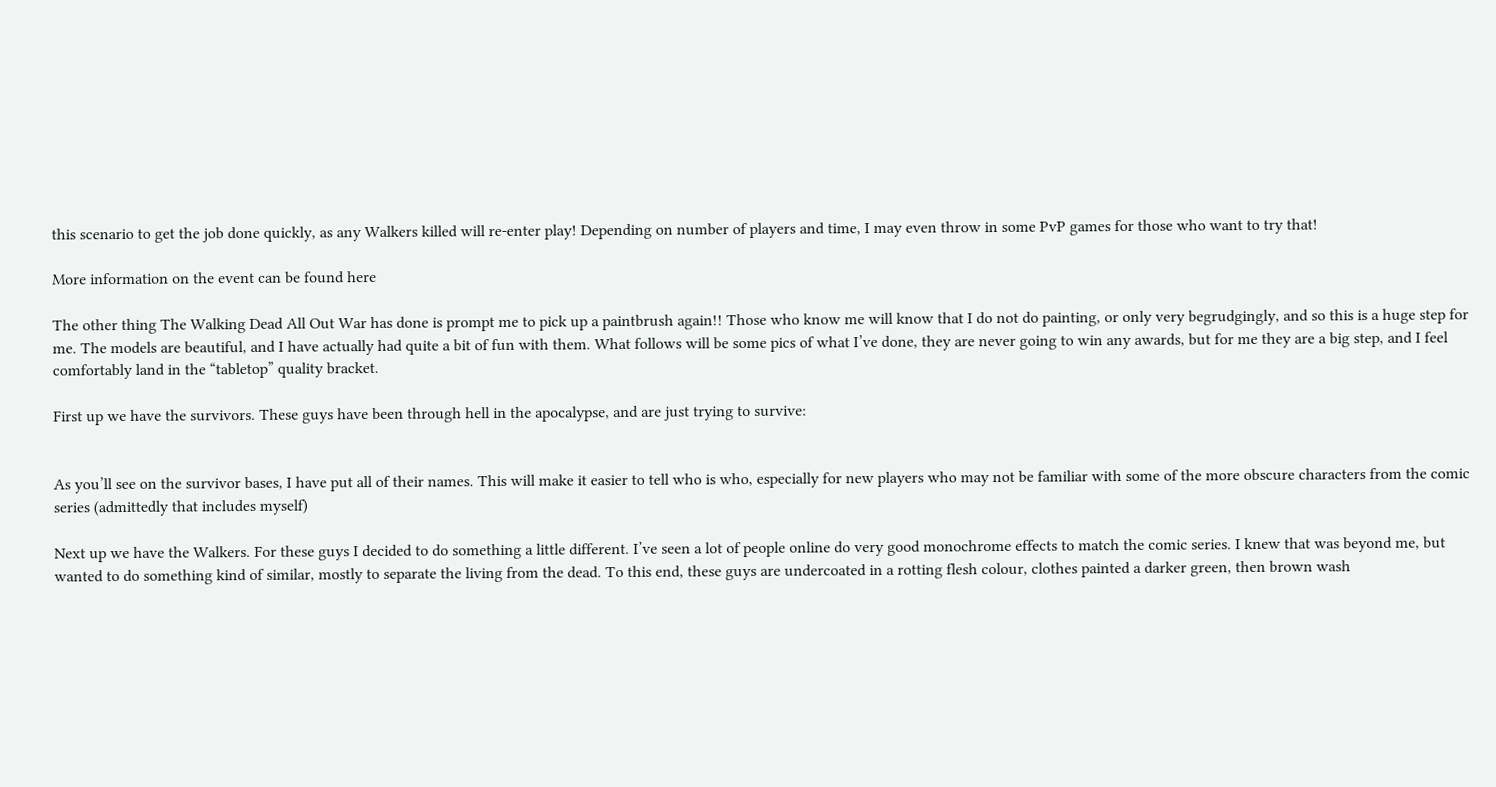this scenario to get the job done quickly, as any Walkers killed will re-enter play! Depending on number of players and time, I may even throw in some PvP games for those who want to try that!

More information on the event can be found here

The other thing The Walking Dead All Out War has done is prompt me to pick up a paintbrush again!! Those who know me will know that I do not do painting, or only very begrudgingly, and so this is a huge step for me. The models are beautiful, and I have actually had quite a bit of fun with them. What follows will be some pics of what I’ve done, they are never going to win any awards, but for me they are a big step, and I feel comfortably land in the “tabletop” quality bracket.

First up we have the survivors. These guys have been through hell in the apocalypse, and are just trying to survive:


As you’ll see on the survivor bases, I have put all of their names. This will make it easier to tell who is who, especially for new players who may not be familiar with some of the more obscure characters from the comic series (admittedly that includes myself)

Next up we have the Walkers. For these guys I decided to do something a little different. I’ve seen a lot of people online do very good monochrome effects to match the comic series. I knew that was beyond me, but wanted to do something kind of similar, mostly to separate the living from the dead. To this end, these guys are undercoated in a rotting flesh colour, clothes painted a darker green, then brown wash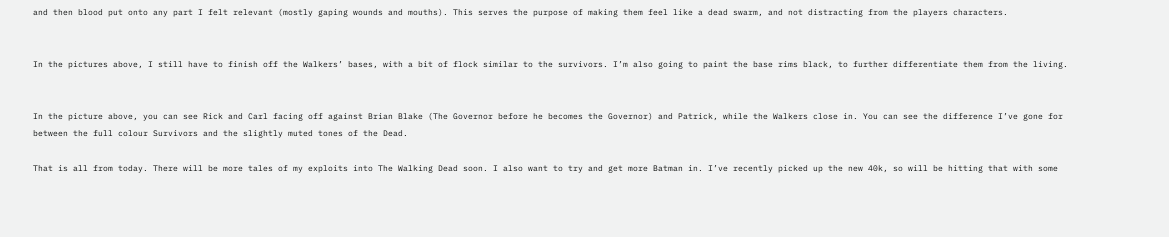and then blood put onto any part I felt relevant (mostly gaping wounds and mouths). This serves the purpose of making them feel like a dead swarm, and not distracting from the players characters.


In the pictures above, I still have to finish off the Walkers’ bases, with a bit of flock similar to the survivors. I’m also going to paint the base rims black, to further differentiate them from the living.


In the picture above, you can see Rick and Carl facing off against Brian Blake (The Governor before he becomes the Governor) and Patrick, while the Walkers close in. You can see the difference I’ve gone for between the full colour Survivors and the slightly muted tones of the Dead.

That is all from today. There will be more tales of my exploits into The Walking Dead soon. I also want to try and get more Batman in. I’ve recently picked up the new 40k, so will be hitting that with some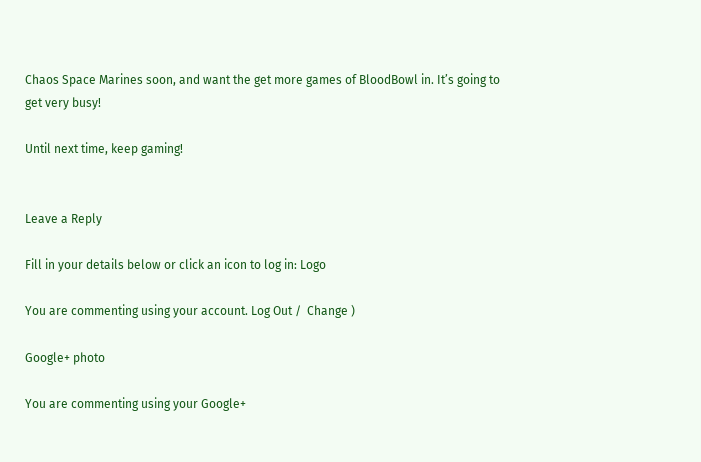Chaos Space Marines soon, and want the get more games of BloodBowl in. It’s going to get very busy!

Until next time, keep gaming!


Leave a Reply

Fill in your details below or click an icon to log in: Logo

You are commenting using your account. Log Out /  Change )

Google+ photo

You are commenting using your Google+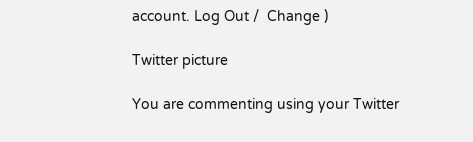account. Log Out /  Change )

Twitter picture

You are commenting using your Twitter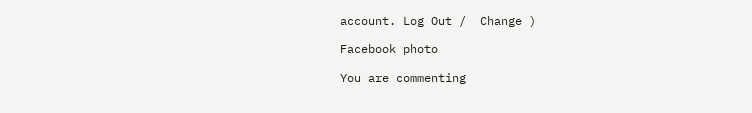account. Log Out /  Change )

Facebook photo

You are commenting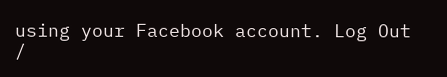using your Facebook account. Log Out /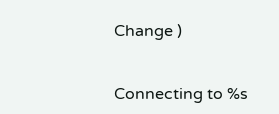Change )


Connecting to %s